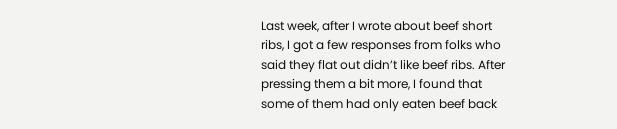Last week, after I wrote about beef short ribs, I got a few responses from folks who said they flat out didn’t like beef ribs. After pressing them a bit more, I found that some of them had only eaten beef back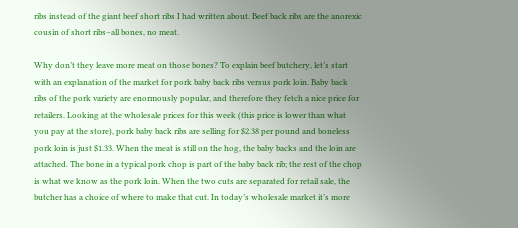ribs instead of the giant beef short ribs I had written about. Beef back ribs are the anorexic cousin of short ribs–all bones, no meat.

Why don’t they leave more meat on those bones? To explain beef butchery, let’s start with an explanation of the market for pork baby back ribs versus pork loin. Baby back ribs of the pork variety are enormously popular, and therefore they fetch a nice price for retailers. Looking at the wholesale prices for this week (this price is lower than what you pay at the store), pork baby back ribs are selling for $2.38 per pound and boneless pork loin is just $1.33. When the meat is still on the hog, the baby backs and the loin are attached. The bone in a typical pork chop is part of the baby back rib; the rest of the chop is what we know as the pork loin. When the two cuts are separated for retail sale, the butcher has a choice of where to make that cut. In today’s wholesale market it’s more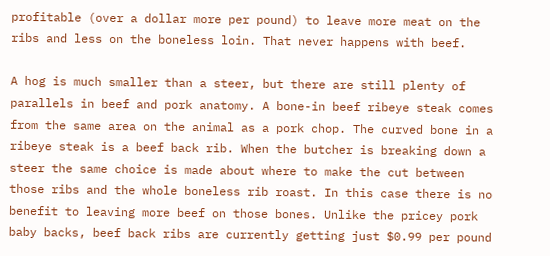profitable (over a dollar more per pound) to leave more meat on the ribs and less on the boneless loin. That never happens with beef.

A hog is much smaller than a steer, but there are still plenty of parallels in beef and pork anatomy. A bone-in beef ribeye steak comes from the same area on the animal as a pork chop. The curved bone in a ribeye steak is a beef back rib. When the butcher is breaking down a steer the same choice is made about where to make the cut between those ribs and the whole boneless rib roast. In this case there is no benefit to leaving more beef on those bones. Unlike the pricey pork baby backs, beef back ribs are currently getting just $0.99 per pound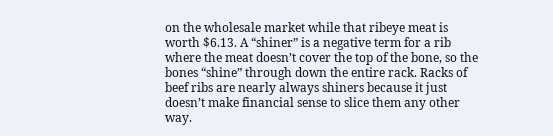on the wholesale market while that ribeye meat is worth $6.13. A “shiner” is a negative term for a rib where the meat doesn’t cover the top of the bone, so the bones “shine” through down the entire rack. Racks of beef ribs are nearly always shiners because it just doesn’t make financial sense to slice them any other way.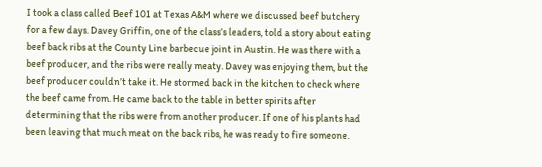I took a class called Beef 101 at Texas A&M where we discussed beef butchery for a few days. Davey Griffin, one of the class’s leaders, told a story about eating beef back ribs at the County Line barbecue joint in Austin. He was there with a beef producer, and the ribs were really meaty. Davey was enjoying them, but the beef producer couldn’t take it. He stormed back in the kitchen to check where the beef came from. He came back to the table in better spirits after determining that the ribs were from another producer. If one of his plants had been leaving that much meat on the back ribs, he was ready to fire someone.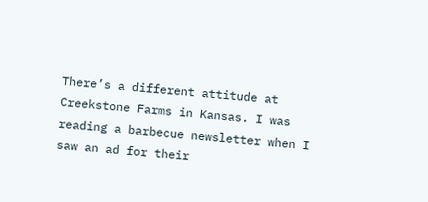There’s a different attitude at Creekstone Farms in Kansas. I was reading a barbecue newsletter when I saw an ad for their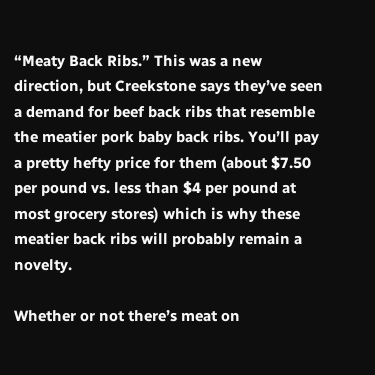“Meaty Back Ribs.” This was a new direction, but Creekstone says they’ve seen a demand for beef back ribs that resemble the meatier pork baby back ribs. You’ll pay a pretty hefty price for them (about $7.50 per pound vs. less than $4 per pound at most grocery stores) which is why these meatier back ribs will probably remain a novelty.

Whether or not there’s meat on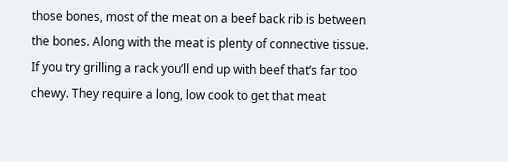those bones, most of the meat on a beef back rib is between the bones. Along with the meat is plenty of connective tissue. If you try grilling a rack you’ll end up with beef that’s far too chewy. They require a long, low cook to get that meat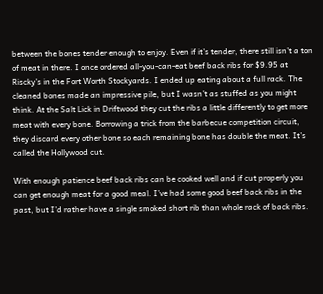between the bones tender enough to enjoy. Even if it’s tender, there still isn’t a ton of meat in there. I once ordered all-you-can-eat beef back ribs for $9.95 at Riscky’s in the Fort Worth Stockyards. I ended up eating about a full rack. The cleaned bones made an impressive pile, but I wasn’t as stuffed as you might think. At the Salt Lick in Driftwood they cut the ribs a little differently to get more meat with every bone. Borrowing a trick from the barbecue competition circuit, they discard every other bone so each remaining bone has double the meat. It’s called the Hollywood cut.

With enough patience beef back ribs can be cooked well and if cut properly you can get enough meat for a good meal. I’ve had some good beef back ribs in the past, but I’d rather have a single smoked short rib than whole rack of back ribs.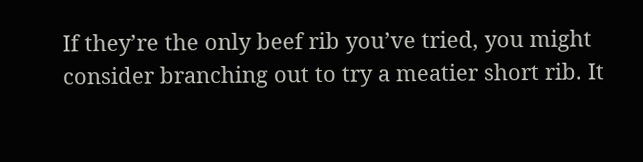If they’re the only beef rib you’ve tried, you might consider branching out to try a meatier short rib. It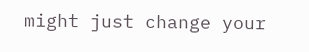might just change your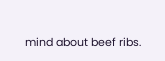mind about beef ribs.